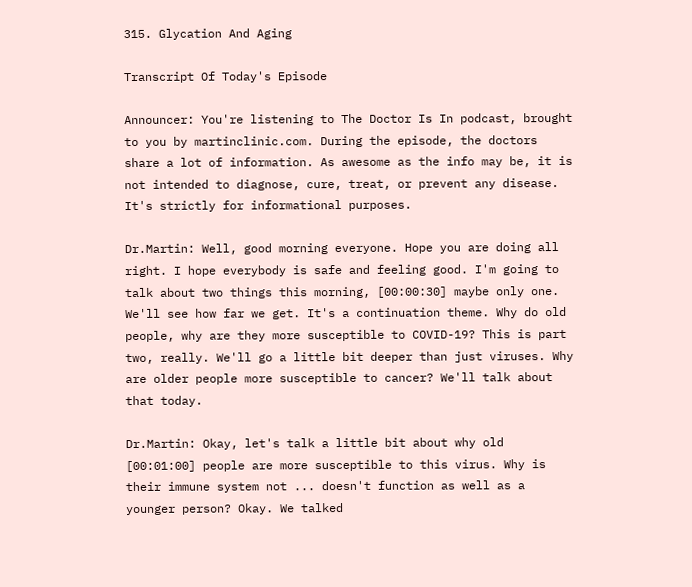315. Glycation And Aging

Transcript Of Today's Episode

Announcer: You're listening to The Doctor Is In podcast, brought to you by martinclinic.com. During the episode, the doctors share a lot of information. As awesome as the info may be, it is not intended to diagnose, cure, treat, or prevent any disease. It's strictly for informational purposes.

Dr.Martin: Well, good morning everyone. Hope you are doing all right. I hope everybody is safe and feeling good. I'm going to talk about two things this morning, [00:00:30] maybe only one. We'll see how far we get. It's a continuation theme. Why do old people, why are they more susceptible to COVID-19? This is part two, really. We'll go a little bit deeper than just viruses. Why are older people more susceptible to cancer? We'll talk about that today.

Dr.Martin: Okay, let's talk a little bit about why old [00:01:00] people are more susceptible to this virus. Why is their immune system not ... doesn't function as well as a younger person? Okay. We talked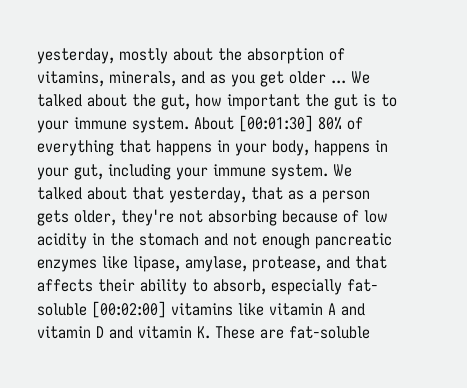yesterday, mostly about the absorption of vitamins, minerals, and as you get older ... We talked about the gut, how important the gut is to your immune system. About [00:01:30] 80% of everything that happens in your body, happens in your gut, including your immune system. We talked about that yesterday, that as a person gets older, they're not absorbing because of low acidity in the stomach and not enough pancreatic enzymes like lipase, amylase, protease, and that affects their ability to absorb, especially fat-soluble [00:02:00] vitamins like vitamin A and vitamin D and vitamin K. These are fat-soluble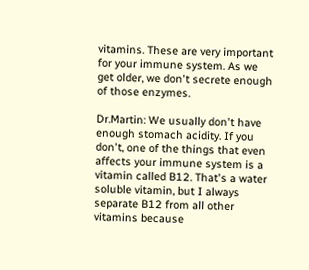vitamins. These are very important for your immune system. As we get older, we don't secrete enough of those enzymes.

Dr.Martin: We usually don't have enough stomach acidity. If you don't, one of the things that even affects your immune system is a vitamin called B12. That's a water soluble vitamin, but I always separate B12 from all other vitamins because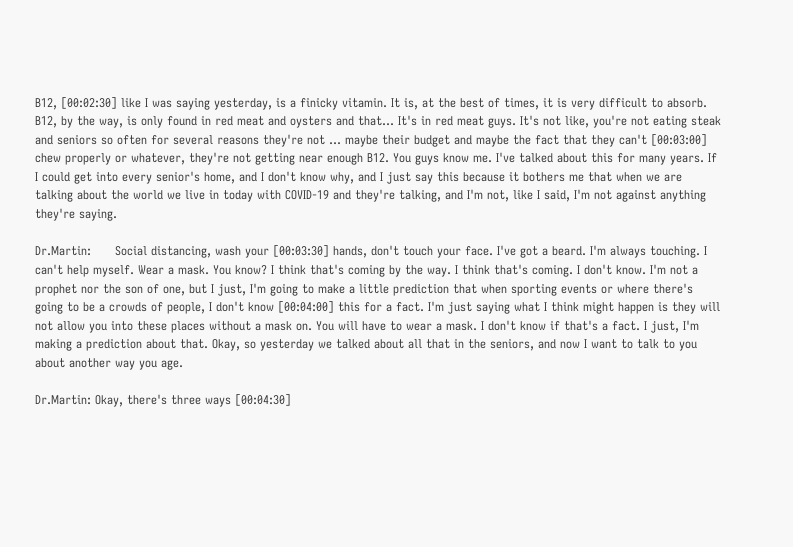B12, [00:02:30] like I was saying yesterday, is a finicky vitamin. It is, at the best of times, it is very difficult to absorb. B12, by the way, is only found in red meat and oysters and that... It's in red meat guys. It's not like, you're not eating steak and seniors so often for several reasons they're not ... maybe their budget and maybe the fact that they can't [00:03:00] chew properly or whatever, they're not getting near enough B12. You guys know me. I've talked about this for many years. If I could get into every senior's home, and I don't know why, and I just say this because it bothers me that when we are talking about the world we live in today with COVID-19 and they're talking, and I'm not, like I said, I'm not against anything they're saying.

Dr.Martin:      Social distancing, wash your [00:03:30] hands, don't touch your face. I've got a beard. I'm always touching. I can't help myself. Wear a mask. You know? I think that's coming by the way. I think that's coming. I don't know. I'm not a prophet nor the son of one, but I just, I'm going to make a little prediction that when sporting events or where there's going to be a crowds of people, I don't know [00:04:00] this for a fact. I'm just saying what I think might happen is they will not allow you into these places without a mask on. You will have to wear a mask. I don't know if that's a fact. I just, I'm making a prediction about that. Okay, so yesterday we talked about all that in the seniors, and now I want to talk to you about another way you age.

Dr.Martin: Okay, there's three ways [00:04:30]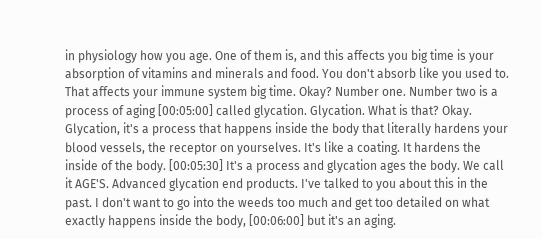in physiology how you age. One of them is, and this affects you big time is your absorption of vitamins and minerals and food. You don't absorb like you used to. That affects your immune system big time. Okay? Number one. Number two is a process of aging [00:05:00] called glycation. Glycation. What is that? Okay. Glycation, it's a process that happens inside the body that literally hardens your blood vessels, the receptor on yourselves. It's like a coating. It hardens the inside of the body. [00:05:30] It's a process and glycation ages the body. We call it AGE'S. Advanced glycation end products. I've talked to you about this in the past. I don't want to go into the weeds too much and get too detailed on what exactly happens inside the body, [00:06:00] but it's an aging.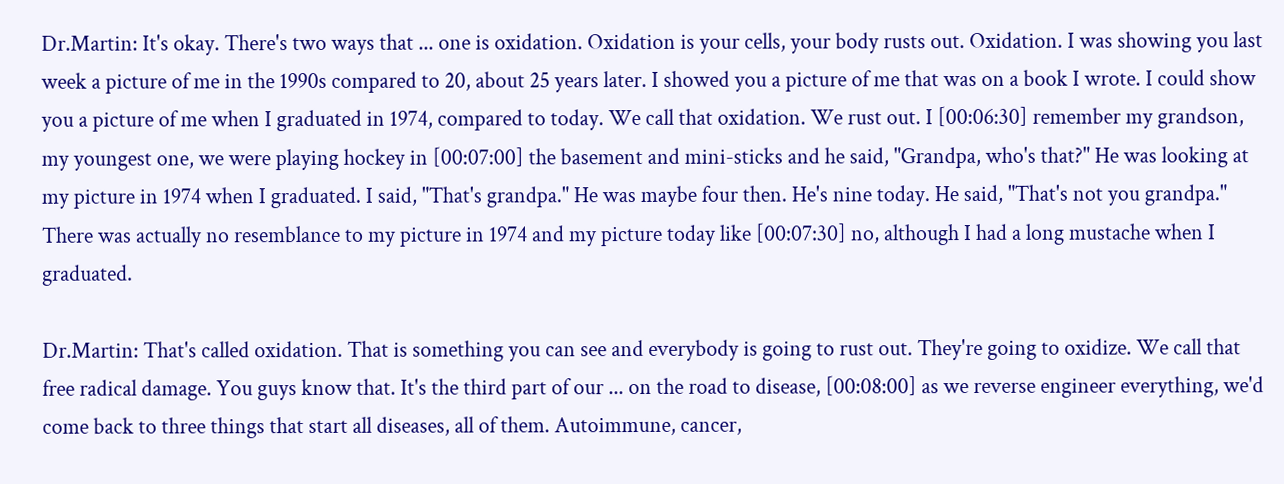Dr.Martin: It's okay. There's two ways that ... one is oxidation. Oxidation is your cells, your body rusts out. Oxidation. I was showing you last week a picture of me in the 1990s compared to 20, about 25 years later. I showed you a picture of me that was on a book I wrote. I could show you a picture of me when I graduated in 1974, compared to today. We call that oxidation. We rust out. I [00:06:30] remember my grandson, my youngest one, we were playing hockey in [00:07:00] the basement and mini-sticks and he said, "Grandpa, who's that?" He was looking at my picture in 1974 when I graduated. I said, "That's grandpa." He was maybe four then. He's nine today. He said, "That's not you grandpa." There was actually no resemblance to my picture in 1974 and my picture today like [00:07:30] no, although I had a long mustache when I graduated.

Dr.Martin: That's called oxidation. That is something you can see and everybody is going to rust out. They're going to oxidize. We call that free radical damage. You guys know that. It's the third part of our ... on the road to disease, [00:08:00] as we reverse engineer everything, we'd come back to three things that start all diseases, all of them. Autoimmune, cancer,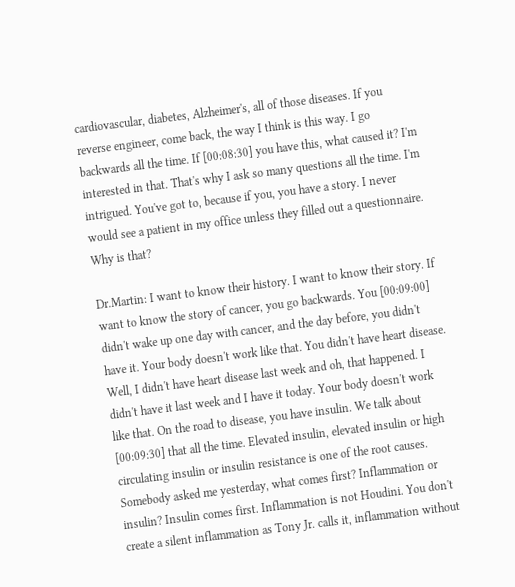cardiovascular, diabetes, Alzheimer's, all of those diseases. If you reverse engineer, come back, the way I think is this way. I go backwards all the time. If [00:08:30] you have this, what caused it? I'm interested in that. That's why I ask so many questions all the time. I'm intrigued. You've got to, because if you, you have a story. I never would see a patient in my office unless they filled out a questionnaire. Why is that?

Dr.Martin: I want to know their history. I want to know their story. If want to know the story of cancer, you go backwards. You [00:09:00] didn't wake up one day with cancer, and the day before, you didn't have it. Your body doesn't work like that. You didn't have heart disease. Well, I didn't have heart disease last week and oh, that happened. I didn't have it last week and I have it today. Your body doesn't work like that. On the road to disease, you have insulin. We talk about [00:09:30] that all the time. Elevated insulin, elevated insulin or high circulating insulin or insulin resistance is one of the root causes. Somebody asked me yesterday, what comes first? Inflammation or insulin? Insulin comes first. Inflammation is not Houdini. You don't create a silent inflammation as Tony Jr. calls it, inflammation without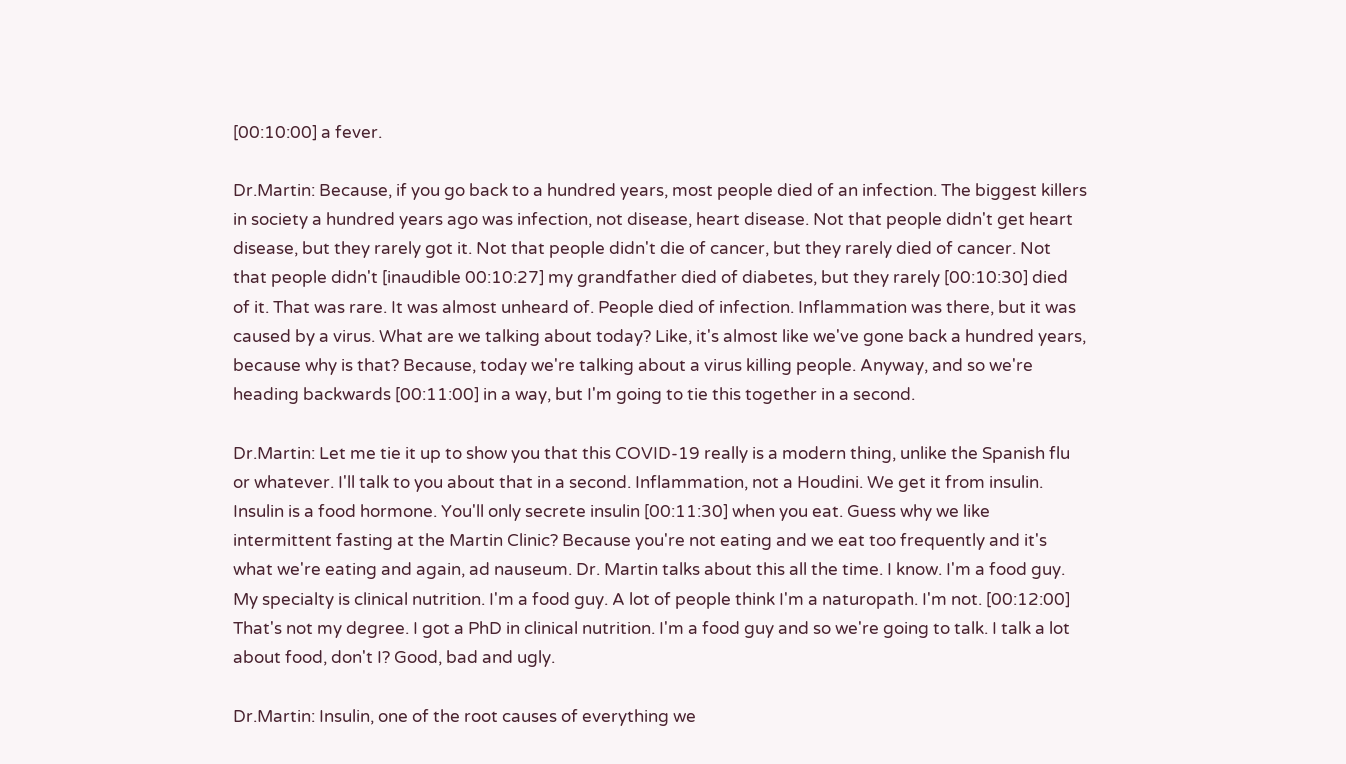[00:10:00] a fever.

Dr.Martin: Because, if you go back to a hundred years, most people died of an infection. The biggest killers in society a hundred years ago was infection, not disease, heart disease. Not that people didn't get heart disease, but they rarely got it. Not that people didn't die of cancer, but they rarely died of cancer. Not that people didn't [inaudible 00:10:27] my grandfather died of diabetes, but they rarely [00:10:30] died of it. That was rare. It was almost unheard of. People died of infection. Inflammation was there, but it was caused by a virus. What are we talking about today? Like, it's almost like we've gone back a hundred years, because why is that? Because, today we're talking about a virus killing people. Anyway, and so we're heading backwards [00:11:00] in a way, but I'm going to tie this together in a second.

Dr.Martin: Let me tie it up to show you that this COVID-19 really is a modern thing, unlike the Spanish flu or whatever. I'll talk to you about that in a second. Inflammation, not a Houdini. We get it from insulin. Insulin is a food hormone. You'll only secrete insulin [00:11:30] when you eat. Guess why we like intermittent fasting at the Martin Clinic? Because you're not eating and we eat too frequently and it's what we're eating and again, ad nauseum. Dr. Martin talks about this all the time. I know. I'm a food guy. My specialty is clinical nutrition. I'm a food guy. A lot of people think I'm a naturopath. I'm not. [00:12:00] That's not my degree. I got a PhD in clinical nutrition. I'm a food guy and so we're going to talk. I talk a lot about food, don't I? Good, bad and ugly.

Dr.Martin: Insulin, one of the root causes of everything we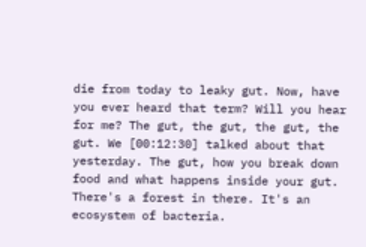die from today to leaky gut. Now, have you ever heard that term? Will you hear for me? The gut, the gut, the gut, the gut. We [00:12:30] talked about that yesterday. The gut, how you break down food and what happens inside your gut. There's a forest in there. It's an ecosystem of bacteria.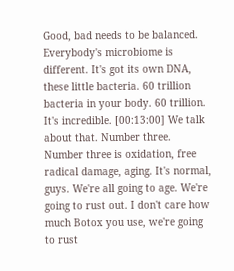Good, bad needs to be balanced. Everybody's microbiome is different. It's got its own DNA, these little bacteria. 60 trillion bacteria in your body. 60 trillion. It's incredible. [00:13:00] We talk about that. Number three. Number three is oxidation, free radical damage, aging. It's normal, guys. We're all going to age. We're going to rust out. I don't care how much Botox you use, we're going to rust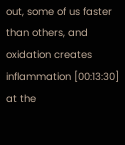out, some of us faster than others, and oxidation creates inflammation [00:13:30] at the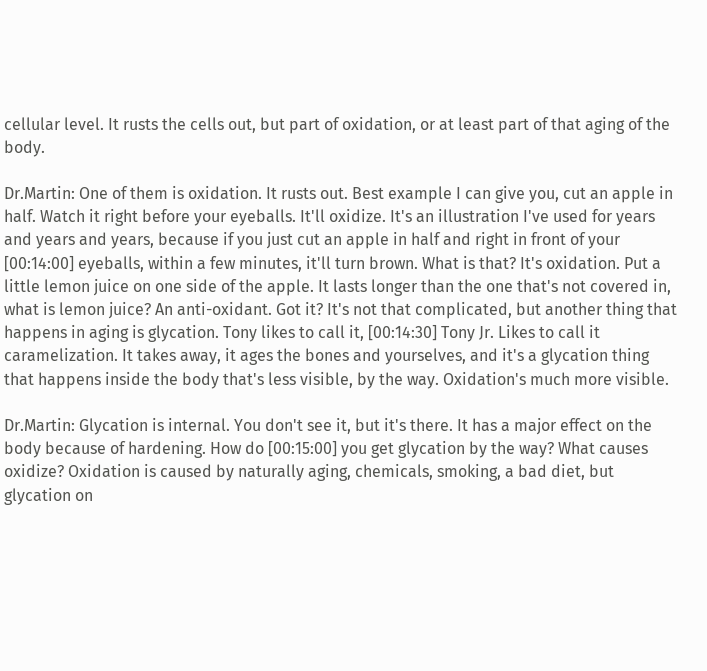cellular level. It rusts the cells out, but part of oxidation, or at least part of that aging of the body.

Dr.Martin: One of them is oxidation. It rusts out. Best example I can give you, cut an apple in half. Watch it right before your eyeballs. It'll oxidize. It's an illustration I've used for years and years and years, because if you just cut an apple in half and right in front of your [00:14:00] eyeballs, within a few minutes, it'll turn brown. What is that? It's oxidation. Put a little lemon juice on one side of the apple. It lasts longer than the one that's not covered in, what is lemon juice? An anti-oxidant. Got it? It's not that complicated, but another thing that happens in aging is glycation. Tony likes to call it, [00:14:30] Tony Jr. Likes to call it caramelization. It takes away, it ages the bones and yourselves, and it's a glycation thing that happens inside the body that's less visible, by the way. Oxidation's much more visible.

Dr.Martin: Glycation is internal. You don't see it, but it's there. It has a major effect on the body because of hardening. How do [00:15:00] you get glycation by the way? What causes oxidize? Oxidation is caused by naturally aging, chemicals, smoking, a bad diet, but glycation on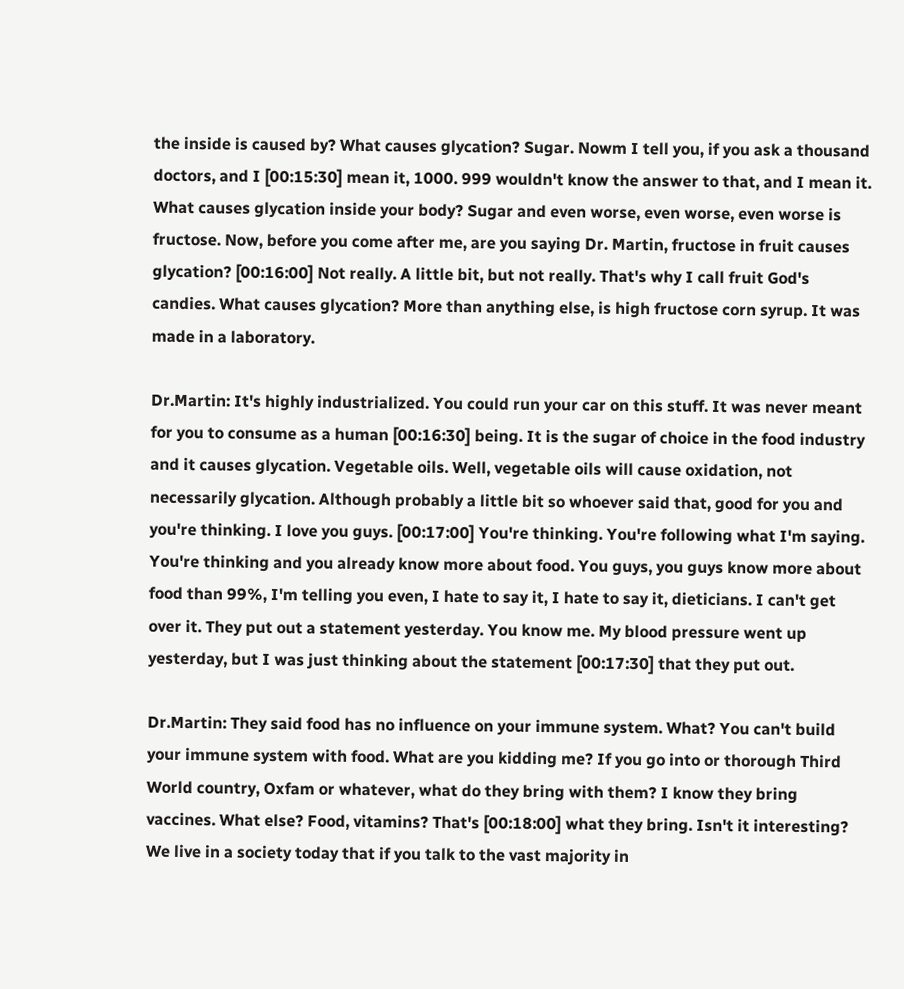the inside is caused by? What causes glycation? Sugar. Nowm I tell you, if you ask a thousand doctors, and I [00:15:30] mean it, 1000. 999 wouldn't know the answer to that, and I mean it. What causes glycation inside your body? Sugar and even worse, even worse, even worse is fructose. Now, before you come after me, are you saying Dr. Martin, fructose in fruit causes glycation? [00:16:00] Not really. A little bit, but not really. That's why I call fruit God's candies. What causes glycation? More than anything else, is high fructose corn syrup. It was made in a laboratory.

Dr.Martin: It's highly industrialized. You could run your car on this stuff. It was never meant for you to consume as a human [00:16:30] being. It is the sugar of choice in the food industry and it causes glycation. Vegetable oils. Well, vegetable oils will cause oxidation, not necessarily glycation. Although probably a little bit so whoever said that, good for you and you're thinking. I love you guys. [00:17:00] You're thinking. You're following what I'm saying. You're thinking and you already know more about food. You guys, you guys know more about food than 99%, I'm telling you even, I hate to say it, I hate to say it, dieticians. I can't get over it. They put out a statement yesterday. You know me. My blood pressure went up yesterday, but I was just thinking about the statement [00:17:30] that they put out.

Dr.Martin: They said food has no influence on your immune system. What? You can't build your immune system with food. What are you kidding me? If you go into or thorough Third World country, Oxfam or whatever, what do they bring with them? I know they bring vaccines. What else? Food, vitamins? That's [00:18:00] what they bring. Isn't it interesting? We live in a society today that if you talk to the vast majority in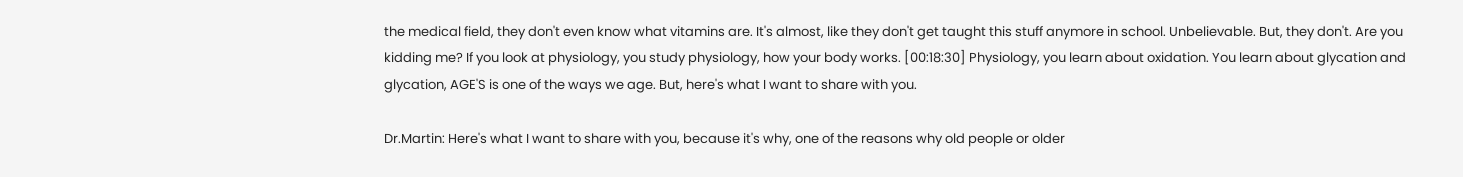the medical field, they don't even know what vitamins are. It's almost, like they don't get taught this stuff anymore in school. Unbelievable. But, they don't. Are you kidding me? If you look at physiology, you study physiology, how your body works. [00:18:30] Physiology, you learn about oxidation. You learn about glycation and glycation, AGE'S is one of the ways we age. But, here's what I want to share with you.

Dr.Martin: Here's what I want to share with you, because it's why, one of the reasons why old people or older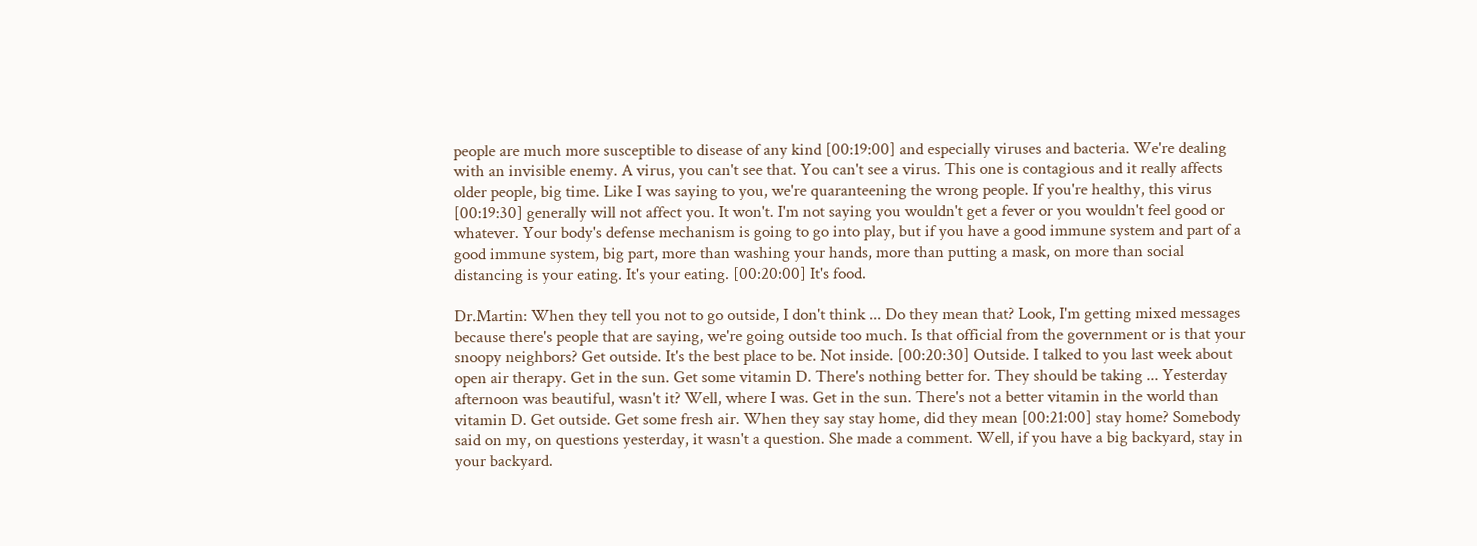people are much more susceptible to disease of any kind [00:19:00] and especially viruses and bacteria. We're dealing with an invisible enemy. A virus, you can't see that. You can't see a virus. This one is contagious and it really affects older people, big time. Like I was saying to you, we're quaranteening the wrong people. If you're healthy, this virus [00:19:30] generally will not affect you. It won't. I'm not saying you wouldn't get a fever or you wouldn't feel good or whatever. Your body's defense mechanism is going to go into play, but if you have a good immune system and part of a good immune system, big part, more than washing your hands, more than putting a mask, on more than social distancing is your eating. It's your eating. [00:20:00] It's food.

Dr.Martin: When they tell you not to go outside, I don't think ... Do they mean that? Look, I'm getting mixed messages because there's people that are saying, we're going outside too much. Is that official from the government or is that your snoopy neighbors? Get outside. It's the best place to be. Not inside. [00:20:30] Outside. I talked to you last week about open air therapy. Get in the sun. Get some vitamin D. There's nothing better for. They should be taking ... Yesterday afternoon was beautiful, wasn't it? Well, where I was. Get in the sun. There's not a better vitamin in the world than vitamin D. Get outside. Get some fresh air. When they say stay home, did they mean [00:21:00] stay home? Somebody said on my, on questions yesterday, it wasn't a question. She made a comment. Well, if you have a big backyard, stay in your backyard.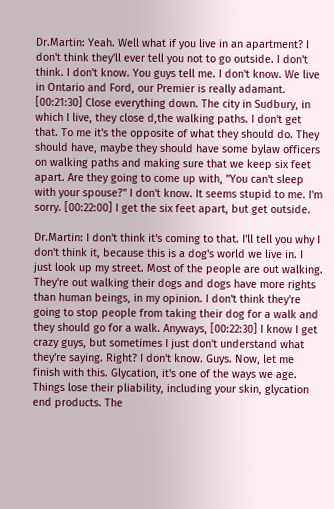Dr.Martin: Yeah. Well what if you live in an apartment? I don't think they'll ever tell you not to go outside. I don't think. I don't know. You guys tell me. I don't know. We live in Ontario and Ford, our Premier is really adamant. [00:21:30] Close everything down. The city in Sudbury, in which I live, they close d,the walking paths. I don't get that. To me it's the opposite of what they should do. They should have, maybe they should have some bylaw officers on walking paths and making sure that we keep six feet apart. Are they going to come up with, "You can't sleep with your spouse?" I don't know. It seems stupid to me. I'm sorry. [00:22:00] I get the six feet apart, but get outside.

Dr.Martin: I don't think it's coming to that. I'll tell you why I don't think it, because this is a dog's world we live in. I just look up my street. Most of the people are out walking. They're out walking their dogs and dogs have more rights than human beings, in my opinion. I don't think they're going to stop people from taking their dog for a walk and they should go for a walk. Anyways, [00:22:30] I know I get crazy guys, but sometimes I just don't understand what they're saying. Right? I don't know. Guys. Now, let me finish with this. Glycation, it's one of the ways we age. Things lose their pliability, including your skin, glycation end products. The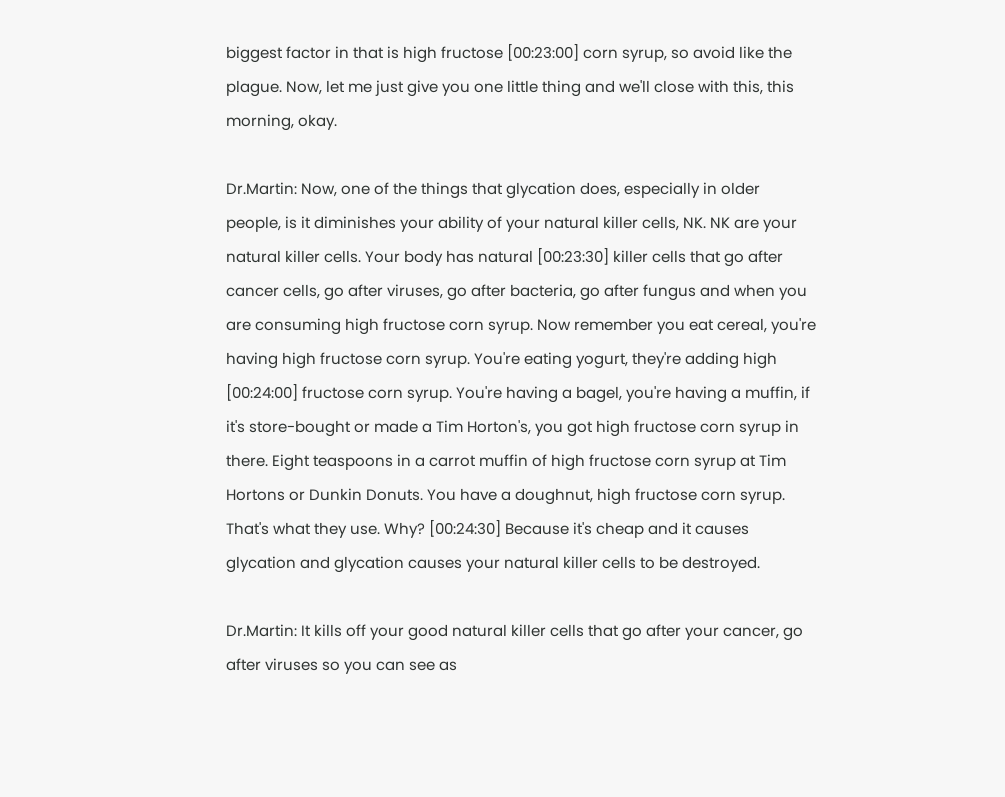biggest factor in that is high fructose [00:23:00] corn syrup, so avoid like the plague. Now, let me just give you one little thing and we'll close with this, this morning, okay.

Dr.Martin: Now, one of the things that glycation does, especially in older people, is it diminishes your ability of your natural killer cells, NK. NK are your natural killer cells. Your body has natural [00:23:30] killer cells that go after cancer cells, go after viruses, go after bacteria, go after fungus and when you are consuming high fructose corn syrup. Now remember you eat cereal, you're having high fructose corn syrup. You're eating yogurt, they're adding high [00:24:00] fructose corn syrup. You're having a bagel, you're having a muffin, if it's store-bought or made a Tim Horton's, you got high fructose corn syrup in there. Eight teaspoons in a carrot muffin of high fructose corn syrup at Tim Hortons or Dunkin Donuts. You have a doughnut, high fructose corn syrup. That's what they use. Why? [00:24:30] Because it's cheap and it causes glycation and glycation causes your natural killer cells to be destroyed.

Dr.Martin: It kills off your good natural killer cells that go after your cancer, go after viruses so you can see as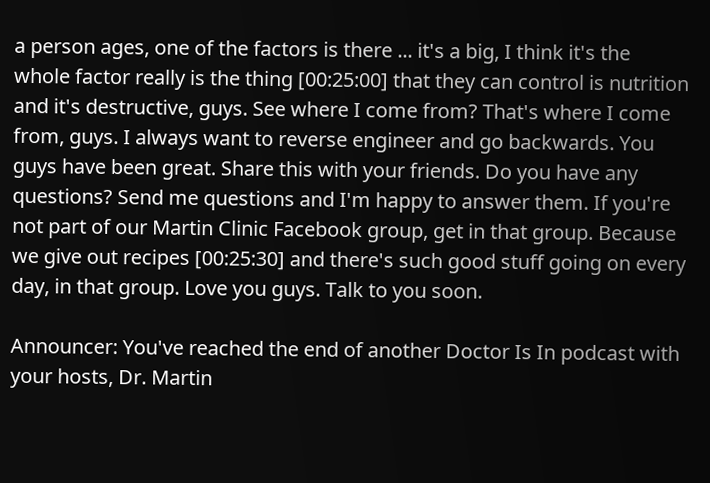a person ages, one of the factors is there ... it's a big, I think it's the whole factor really is the thing [00:25:00] that they can control is nutrition and it's destructive, guys. See where I come from? That's where I come from, guys. I always want to reverse engineer and go backwards. You guys have been great. Share this with your friends. Do you have any questions? Send me questions and I'm happy to answer them. If you're not part of our Martin Clinic Facebook group, get in that group. Because we give out recipes [00:25:30] and there's such good stuff going on every day, in that group. Love you guys. Talk to you soon.

Announcer: You've reached the end of another Doctor Is In podcast with your hosts, Dr. Martin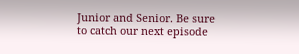Junior and Senior. Be sure to catch our next episode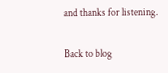and thanks for listening.

Back to blog